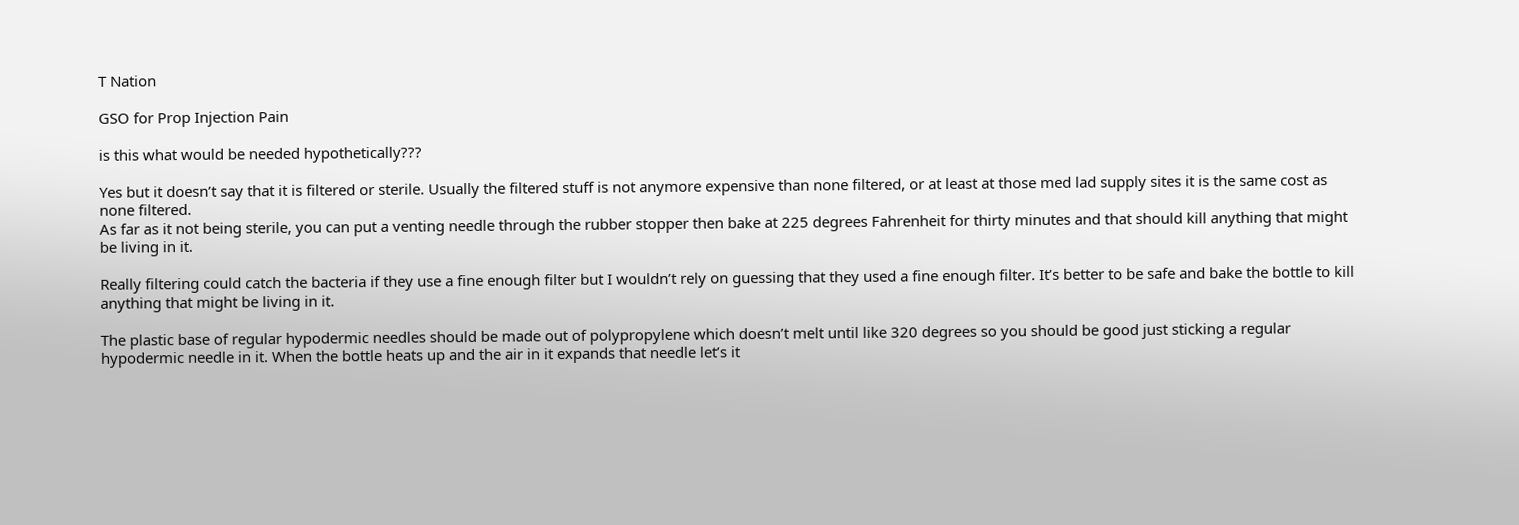T Nation

GSO for Prop Injection Pain

is this what would be needed hypothetically???

Yes but it doesn’t say that it is filtered or sterile. Usually the filtered stuff is not anymore expensive than none filtered, or at least at those med lad supply sites it is the same cost as none filtered.
As far as it not being sterile, you can put a venting needle through the rubber stopper then bake at 225 degrees Fahrenheit for thirty minutes and that should kill anything that might be living in it.

Really filtering could catch the bacteria if they use a fine enough filter but I wouldn’t rely on guessing that they used a fine enough filter. It’s better to be safe and bake the bottle to kill anything that might be living in it.

The plastic base of regular hypodermic needles should be made out of polypropylene which doesn’t melt until like 320 degrees so you should be good just sticking a regular hypodermic needle in it. When the bottle heats up and the air in it expands that needle let’s it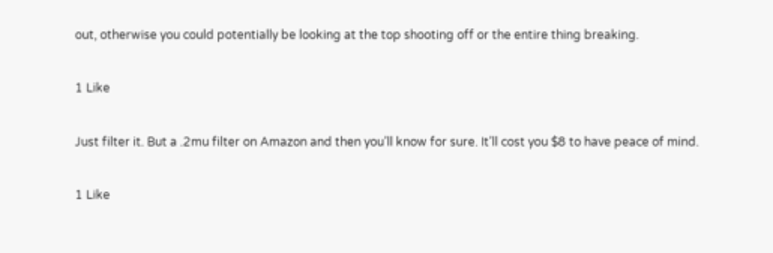out, otherwise you could potentially be looking at the top shooting off or the entire thing breaking.

1 Like

Just filter it. But a .2mu filter on Amazon and then you’ll know for sure. It’ll cost you $8 to have peace of mind.

1 Like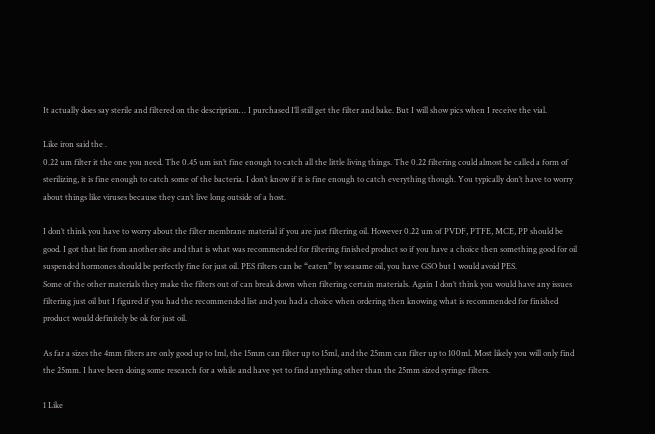It actually does say sterile and filtered on the description… I purchased I’ll still get the filter and bake. But I will show pics when I receive the vial.

Like iron said the .
0.22 um filter it the one you need. The 0.45 um isn’t fine enough to catch all the little living things. The 0.22 filtering could almost be called a form of sterilizing, it is fine enough to catch some of the bacteria. I don’t know if it is fine enough to catch everything though. You typically don’t have to worry about things like viruses because they can’t live long outside of a host.

I don’t think you have to worry about the filter membrane material if you are just filtering oil. However 0.22 um of PVDF, PTFE, MCE, PP should be good. I got that list from another site and that is what was recommended for filtering finished product so if you have a choice then something good for oil suspended hormones should be perfectly fine for just oil. PES filters can be “eaten” by seasame oil, you have GSO but I would avoid PES.
Some of the other materials they make the filters out of can break down when filtering certain materials. Again I don’t think you would have any issues filtering just oil but I figured if you had the recommended list and you had a choice when ordering then knowing what is recommended for finished product would definitely be ok for just oil.

As far a sizes the 4mm filters are only good up to 1ml, the 15mm can filter up to 15ml, and the 25mm can filter up to 100ml. Most likely you will only find the 25mm. I have been doing some research for a while and have yet to find anything other than the 25mm sized syringe filters.

1 Like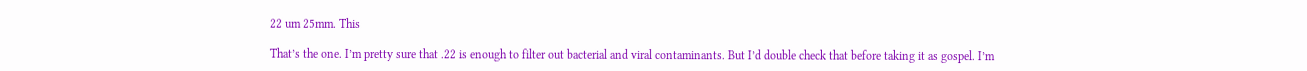22 um 25mm. This

That’s the one. I’m pretty sure that .22 is enough to filter out bacterial and viral contaminants. But I’d double check that before taking it as gospel. I’m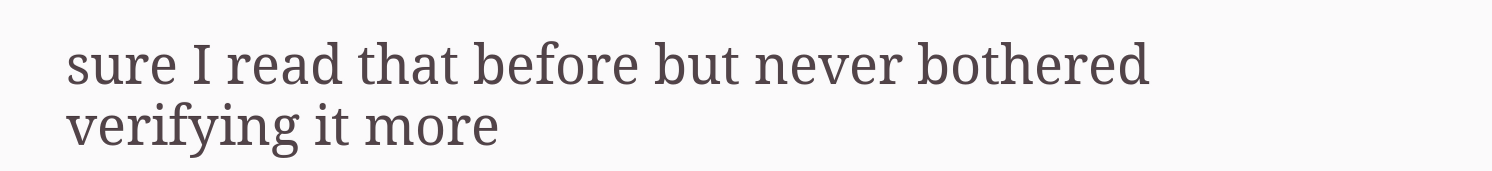sure I read that before but never bothered verifying it more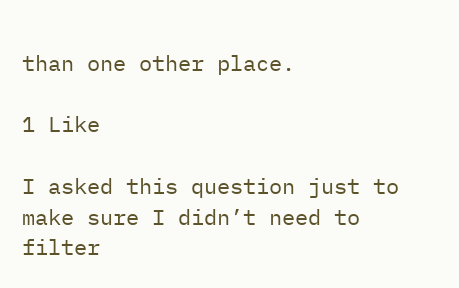than one other place.

1 Like

I asked this question just to make sure I didn’t need to filter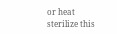or heat sterilize this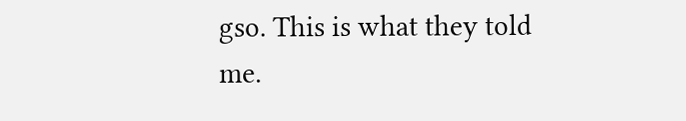gso. This is what they told me.